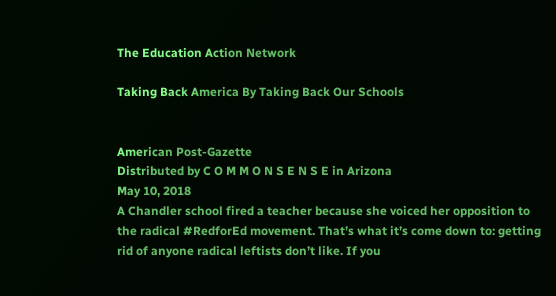The Education Action Network

Taking Back America By Taking Back Our Schools


American Post-Gazette
Distributed by C O M M O N S E N S E in Arizona
May 10, 2018
A Chandler school fired a teacher because she voiced her opposition to the radical #RedforEd movement. That’s what it’s come down to: getting rid of anyone radical leftists don’t like. If you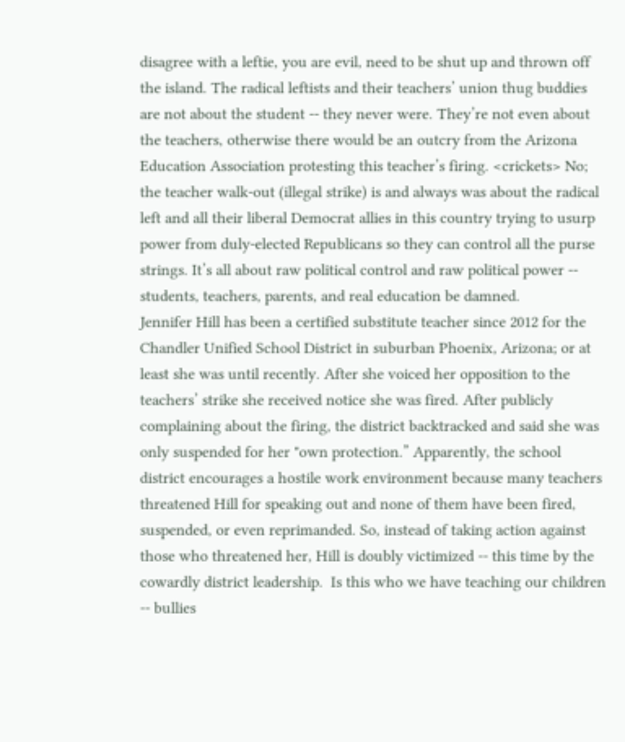disagree with a leftie, you are evil, need to be shut up and thrown off the island. The radical leftists and their teachers’ union thug buddies are not about the student -- they never were. They’re not even about the teachers, otherwise there would be an outcry from the Arizona Education Association protesting this teacher’s firing. <crickets> No; the teacher walk-out (illegal strike) is and always was about the radical left and all their liberal Democrat allies in this country trying to usurp power from duly-elected Republicans so they can control all the purse strings. It’s all about raw political control and raw political power -- students, teachers, parents, and real education be damned.
Jennifer Hill has been a certified substitute teacher since 2012 for the Chandler Unified School District in suburban Phoenix, Arizona; or at least she was until recently. After she voiced her opposition to the teachers’ strike she received notice she was fired. After publicly complaining about the firing, the district backtracked and said she was only suspended for her "own protection.” Apparently, the school district encourages a hostile work environment because many teachers threatened Hill for speaking out and none of them have been fired, suspended, or even reprimanded. So, instead of taking action against those who threatened her, Hill is doubly victimized -- this time by the cowardly district leadership.  Is this who we have teaching our children -- bullies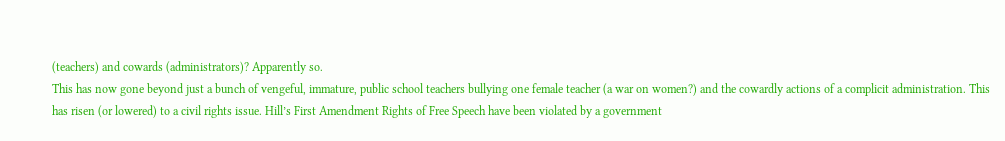(teachers) and cowards (administrators)? Apparently so.
This has now gone beyond just a bunch of vengeful, immature, public school teachers bullying one female teacher (a war on women?) and the cowardly actions of a complicit administration. This has risen (or lowered) to a civil rights issue. Hill’s First Amendment Rights of Free Speech have been violated by a government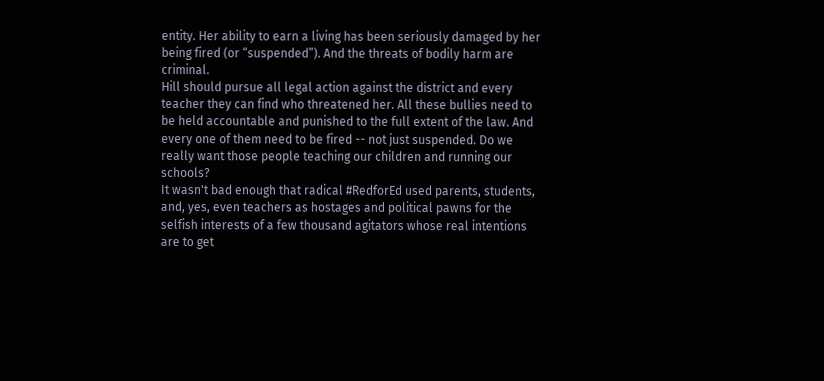entity. Her ability to earn a living has been seriously damaged by her being fired (or “suspended”). And the threats of bodily harm are criminal.
Hill should pursue all legal action against the district and every teacher they can find who threatened her. All these bullies need to be held accountable and punished to the full extent of the law. And every one of them need to be fired -- not just suspended. Do we really want those people teaching our children and running our schools?
It wasn't bad enough that radical #RedforEd used parents, students, and, yes, even teachers as hostages and political pawns for the selfish interests of a few thousand agitators whose real intentions are to get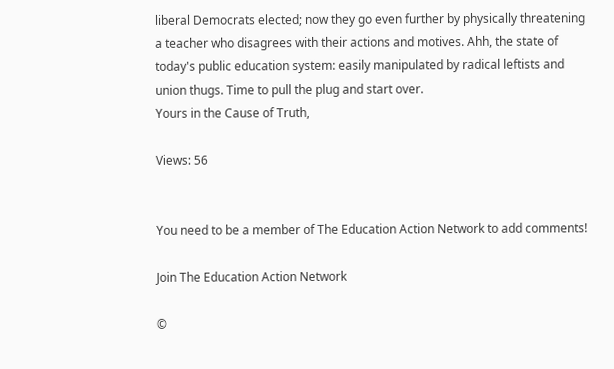liberal Democrats elected; now they go even further by physically threatening a teacher who disagrees with their actions and motives. Ahh, the state of today's public education system: easily manipulated by radical leftists and union thugs. Time to pull the plug and start over.
Yours in the Cause of Truth,

Views: 56


You need to be a member of The Education Action Network to add comments!

Join The Education Action Network

©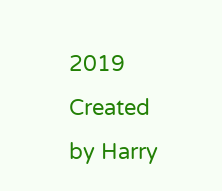2019   Created by Harry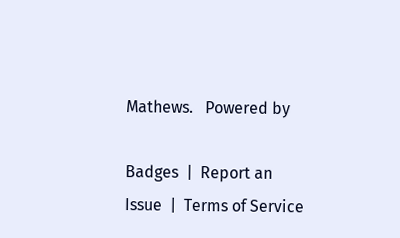Mathews.   Powered by

Badges  |  Report an Issue  |  Terms of Service